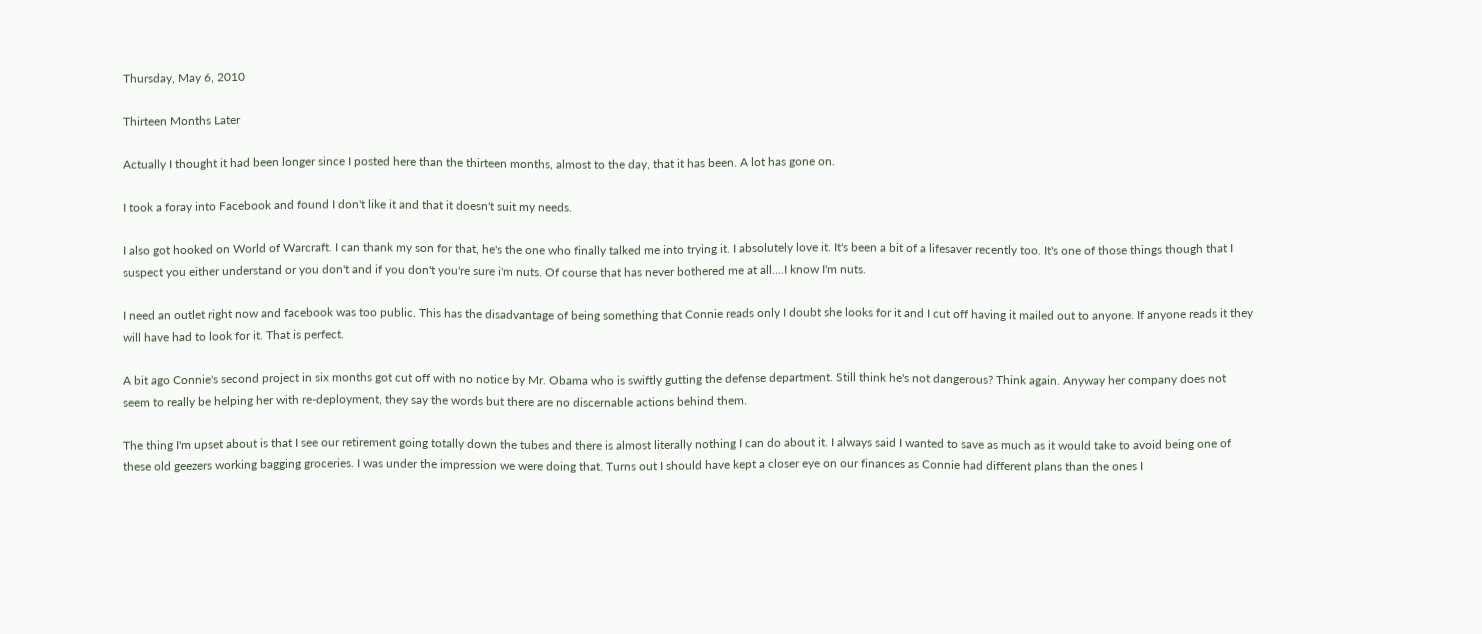Thursday, May 6, 2010

Thirteen Months Later

Actually I thought it had been longer since I posted here than the thirteen months, almost to the day, that it has been. A lot has gone on.

I took a foray into Facebook and found I don't like it and that it doesn't suit my needs.

I also got hooked on World of Warcraft. I can thank my son for that, he's the one who finally talked me into trying it. I absolutely love it. It's been a bit of a lifesaver recently too. It's one of those things though that I suspect you either understand or you don't and if you don't you're sure i'm nuts. Of course that has never bothered me at all....I know I'm nuts.

I need an outlet right now and facebook was too public. This has the disadvantage of being something that Connie reads only I doubt she looks for it and I cut off having it mailed out to anyone. If anyone reads it they will have had to look for it. That is perfect.

A bit ago Connie's second project in six months got cut off with no notice by Mr. Obama who is swiftly gutting the defense department. Still think he's not dangerous? Think again. Anyway her company does not seem to really be helping her with re-deployment, they say the words but there are no discernable actions behind them.

The thing I'm upset about is that I see our retirement going totally down the tubes and there is almost literally nothing I can do about it. I always said I wanted to save as much as it would take to avoid being one of these old geezers working bagging groceries. I was under the impression we were doing that. Turns out I should have kept a closer eye on our finances as Connie had different plans than the ones I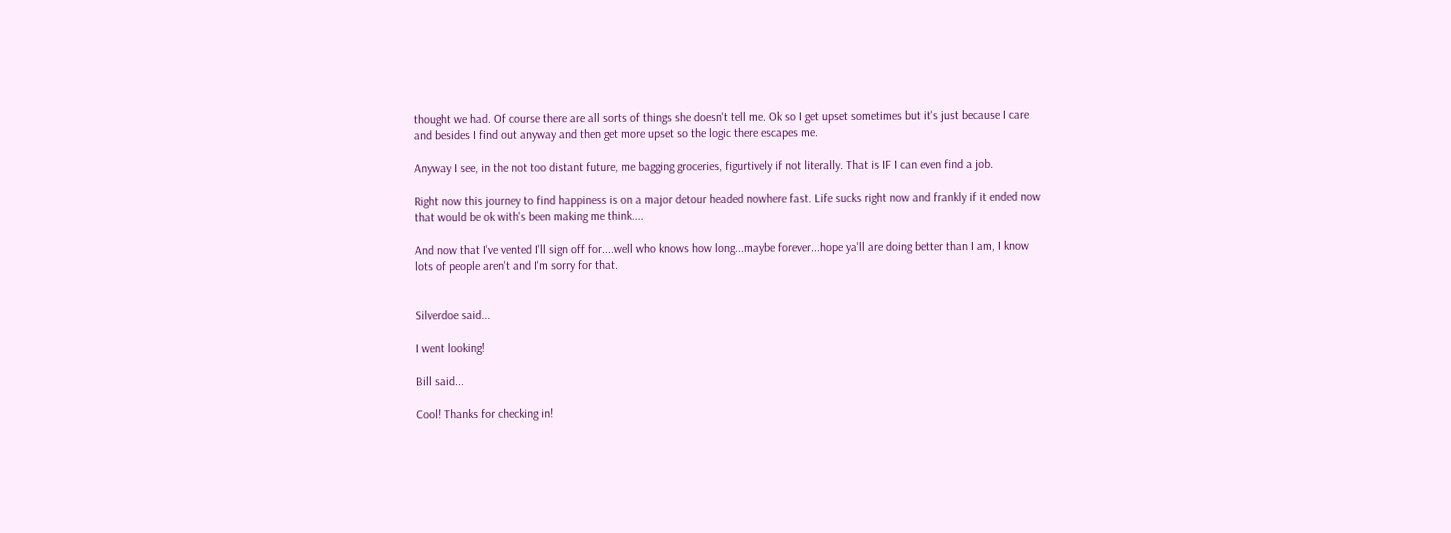thought we had. Of course there are all sorts of things she doesn't tell me. Ok so I get upset sometimes but it's just because I care and besides I find out anyway and then get more upset so the logic there escapes me.

Anyway I see, in the not too distant future, me bagging groceries, figurtively if not literally. That is IF I can even find a job.

Right now this journey to find happiness is on a major detour headed nowhere fast. Life sucks right now and frankly if it ended now that would be ok with's been making me think....

And now that I've vented I'll sign off for....well who knows how long...maybe forever...hope ya'll are doing better than I am, I know lots of people aren't and I'm sorry for that.


Silverdoe said...

I went looking!

Bill said...

Cool! Thanks for checking in!